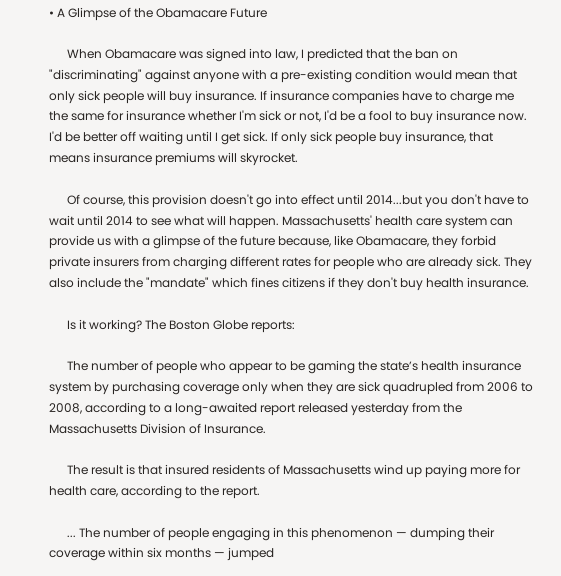• A Glimpse of the Obamacare Future

      When Obamacare was signed into law, I predicted that the ban on "discriminating" against anyone with a pre-existing condition would mean that only sick people will buy insurance. If insurance companies have to charge me the same for insurance whether I'm sick or not, I'd be a fool to buy insurance now. I'd be better off waiting until I get sick. If only sick people buy insurance, that means insurance premiums will skyrocket.

      Of course, this provision doesn't go into effect until 2014...but you don't have to wait until 2014 to see what will happen. Massachusetts' health care system can provide us with a glimpse of the future because, like Obamacare, they forbid private insurers from charging different rates for people who are already sick. They also include the "mandate" which fines citizens if they don't buy health insurance.

      Is it working? The Boston Globe reports:

      The number of people who appear to be gaming the state’s health insurance system by purchasing coverage only when they are sick quadrupled from 2006 to 2008, according to a long-awaited report released yesterday from the Massachusetts Division of Insurance.

      The result is that insured residents of Massachusetts wind up paying more for health care, according to the report.

      ... The number of people engaging in this phenomenon — dumping their coverage within six months — jumped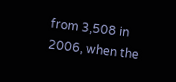from 3,508 in 2006, when the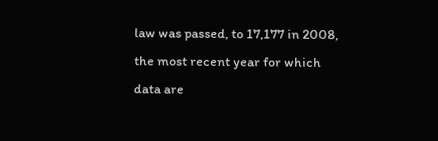law was passed, to 17,177 in 2008, the most recent year for which data are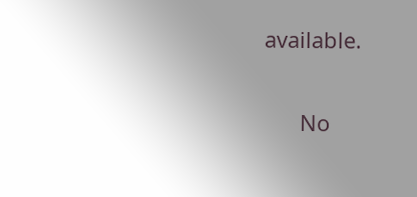available.

      No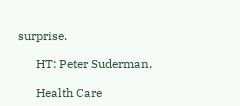surprise.

      HT: Peter Suderman.

      Health Care